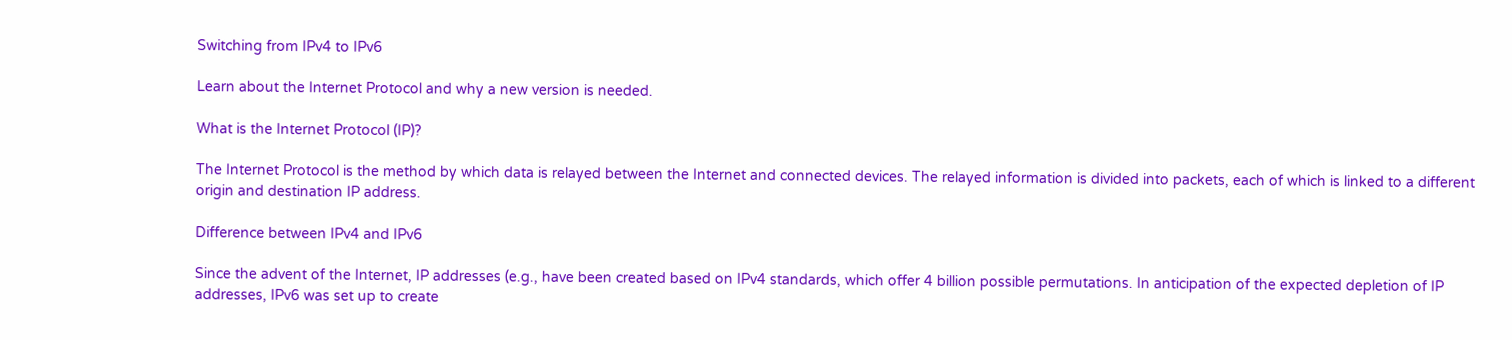Switching from IPv4 to IPv6

Learn about the Internet Protocol and why a new version is needed.

What is the Internet Protocol (IP)?

The Internet Protocol is the method by which data is relayed between the Internet and connected devices. The relayed information is divided into packets, each of which is linked to a different origin and destination IP address.

Difference between IPv4 and IPv6

Since the advent of the Internet, IP addresses (e.g., have been created based on IPv4 standards, which offer 4 billion possible permutations. In anticipation of the expected depletion of IP addresses, IPv6 was set up to create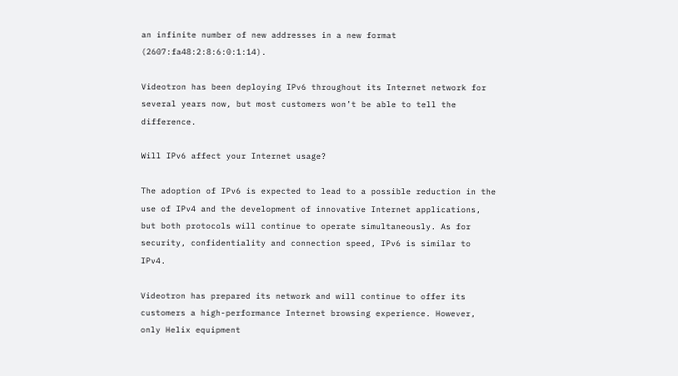an infinite number of new addresses in a new format (2607:fa48:2:8:6:0:1:14).

Videotron has been deploying IPv6 throughout its Internet network for several years now, but most customers won’t be able to tell the difference.

Will IPv6 affect your Internet usage?

The adoption of IPv6 is expected to lead to a possible reduction in the use of IPv4 and the development of innovative Internet applications, but both protocols will continue to operate simultaneously. As for security, confidentiality and connection speed, IPv6 is similar to IPv4.

Videotron has prepared its network and will continue to offer its customers a high-performance Internet browsing experience. However, only Helix equipment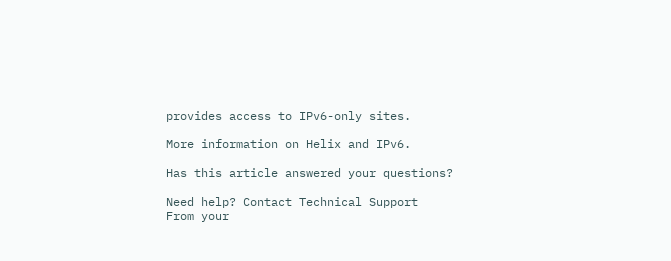provides access to IPv6-only sites.

More information on Helix and IPv6.

Has this article answered your questions?

Need help? Contact Technical Support
From your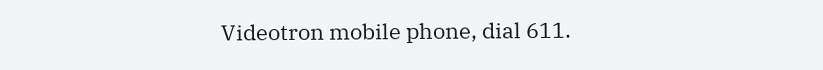Videotron mobile phone, dial 611.